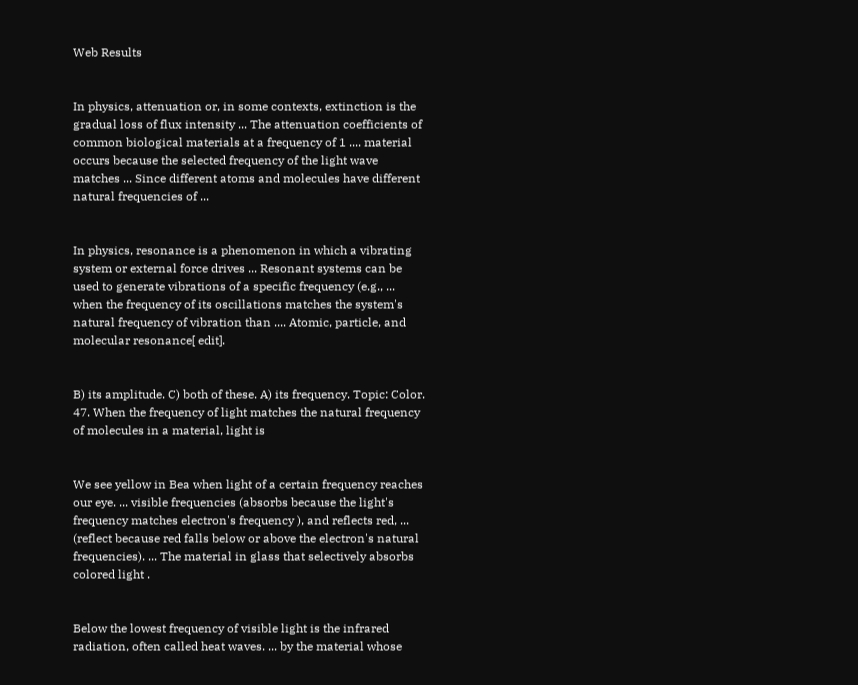Web Results


In physics, attenuation or, in some contexts, extinction is the gradual loss of flux intensity ... The attenuation coefficients of common biological materials at a frequency of 1 .... material occurs because the selected frequency of the light wave matches ... Since different atoms and molecules have different natural frequencies of ...


In physics, resonance is a phenomenon in which a vibrating system or external force drives ... Resonant systems can be used to generate vibrations of a specific frequency (e.g., ... when the frequency of its oscillations matches the system's natural frequency of vibration than .... Atomic, particle, and molecular resonance[ edit].


B) its amplitude. C) both of these. A) its frequency. Topic: Color. 47. When the frequency of light matches the natural frequency of molecules in a material, light is


We see yellow in Bea when light of a certain frequency reaches our eye. ... visible frequencies (absorbs because the light's frequency matches electron's frequency ), and reflects red, ... (reflect because red falls below or above the electron's natural frequencies). ... The material in glass that selectively absorbs colored light .


Below the lowest frequency of visible light is the infrared radiation, often called heat waves. ... by the material whose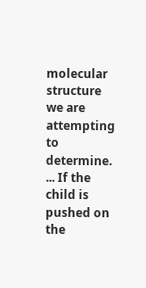molecular structure we are attempting to determine. ... If the child is pushed on the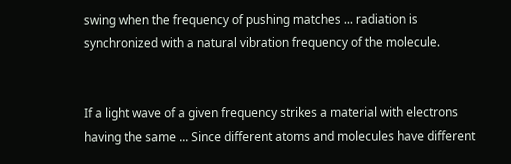swing when the frequency of pushing matches ... radiation is synchronized with a natural vibration frequency of the molecule.


If a light wave of a given frequency strikes a material with electrons having the same ... Since different atoms and molecules have different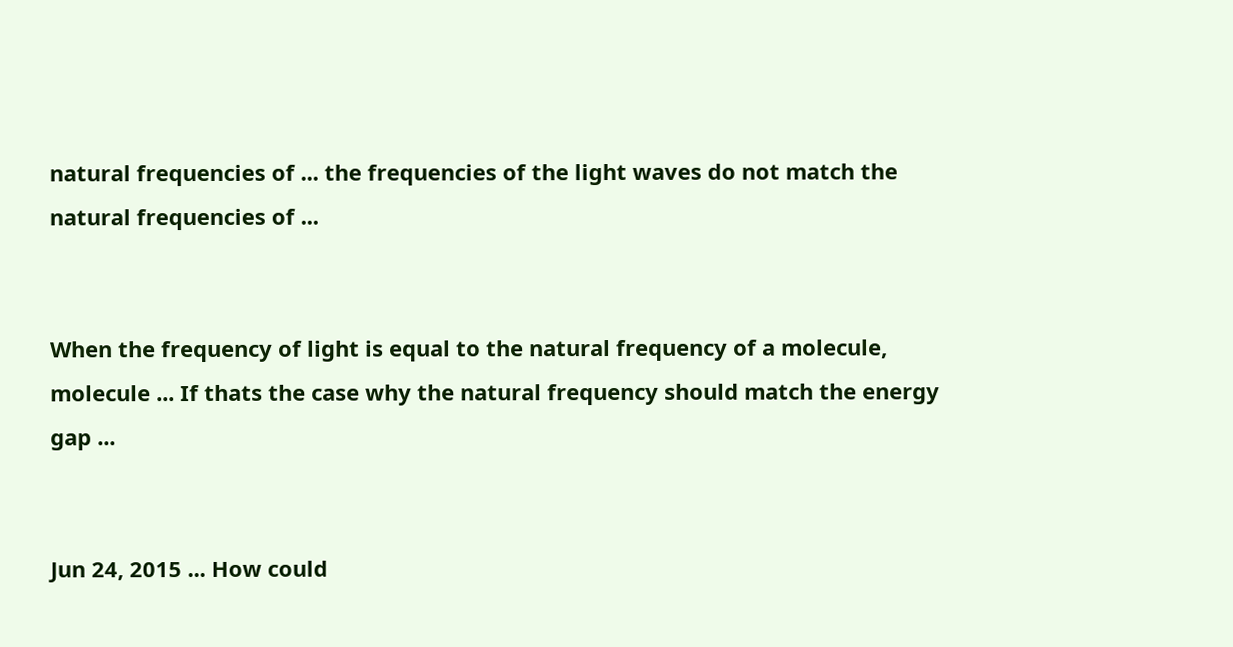natural frequencies of ... the frequencies of the light waves do not match the natural frequencies of ...


When the frequency of light is equal to the natural frequency of a molecule, molecule ... If thats the case why the natural frequency should match the energy gap ...


Jun 24, 2015 ... How could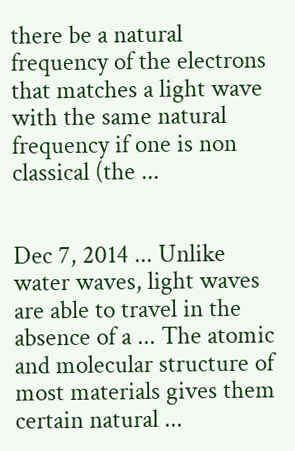there be a natural frequency of the electrons that matches a light wave with the same natural frequency if one is non classical (the ...


Dec 7, 2014 ... Unlike water waves, light waves are able to travel in the absence of a ... The atomic and molecular structure of most materials gives them certain natural ...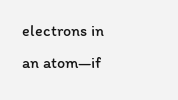electrons in an atom—if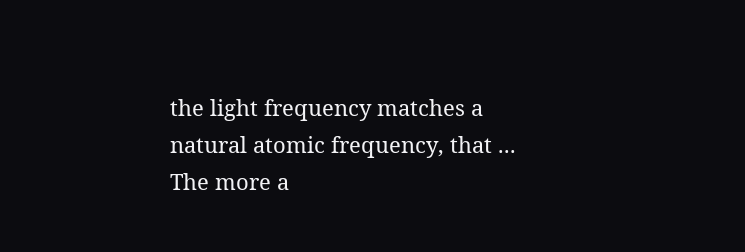the light frequency matches a natural atomic frequency, that ... The more a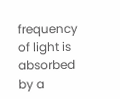frequency of light is absorbed by a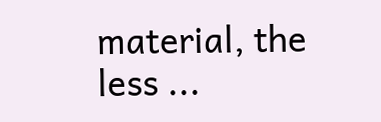material, the less ...